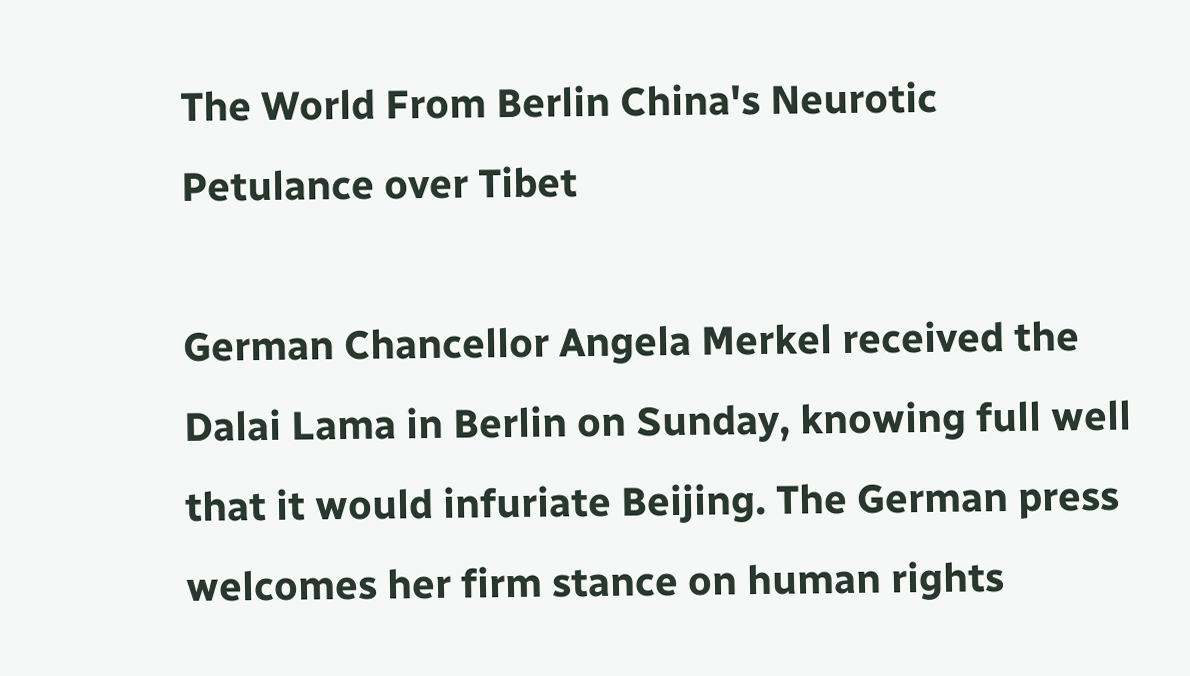The World From Berlin China's Neurotic Petulance over Tibet

German Chancellor Angela Merkel received the Dalai Lama in Berlin on Sunday, knowing full well that it would infuriate Beijing. The German press welcomes her firm stance on human rights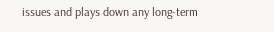issues and plays down any long-term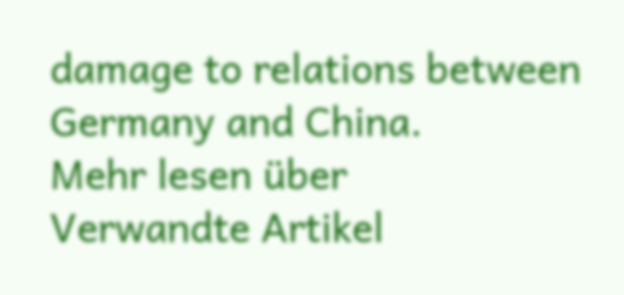damage to relations between Germany and China.
Mehr lesen über
Verwandte Artikel